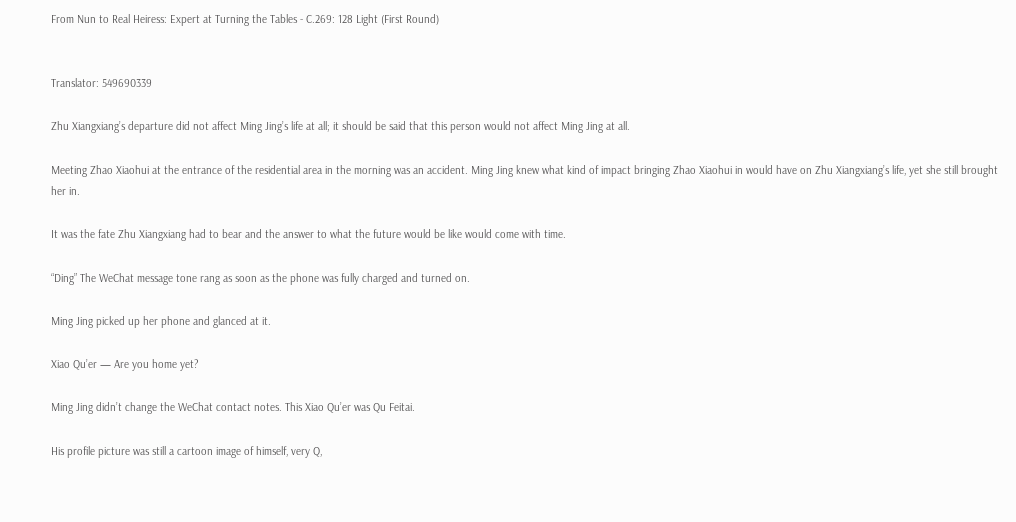From Nun to Real Heiress: Expert at Turning the Tables - C.269: 128 Light (First Round)


Translator: 549690339

Zhu Xiangxiang’s departure did not affect Ming Jing’s life at all; it should be said that this person would not affect Ming Jing at all.

Meeting Zhao Xiaohui at the entrance of the residential area in the morning was an accident. Ming Jing knew what kind of impact bringing Zhao Xiaohui in would have on Zhu Xiangxiang’s life, yet she still brought her in.

It was the fate Zhu Xiangxiang had to bear and the answer to what the future would be like would come with time.

“Ding” The WeChat message tone rang as soon as the phone was fully charged and turned on.

Ming Jing picked up her phone and glanced at it.

Xiao Qu’er — Are you home yet?

Ming Jing didn’t change the WeChat contact notes. This Xiao Qu’er was Qu Feitai.

His profile picture was still a cartoon image of himself, very Q,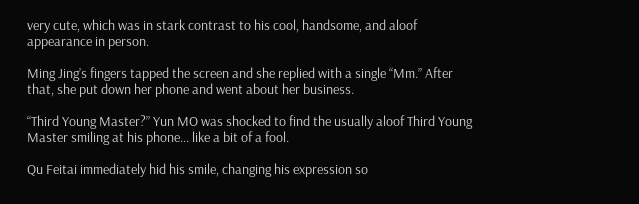very cute, which was in stark contrast to his cool, handsome, and aloof appearance in person.

Ming Jing’s fingers tapped the screen and she replied with a single “Mm.” After that, she put down her phone and went about her business.

“Third Young Master?” Yun MO was shocked to find the usually aloof Third Young Master smiling at his phone… like a bit of a fool.

Qu Feitai immediately hid his smile, changing his expression so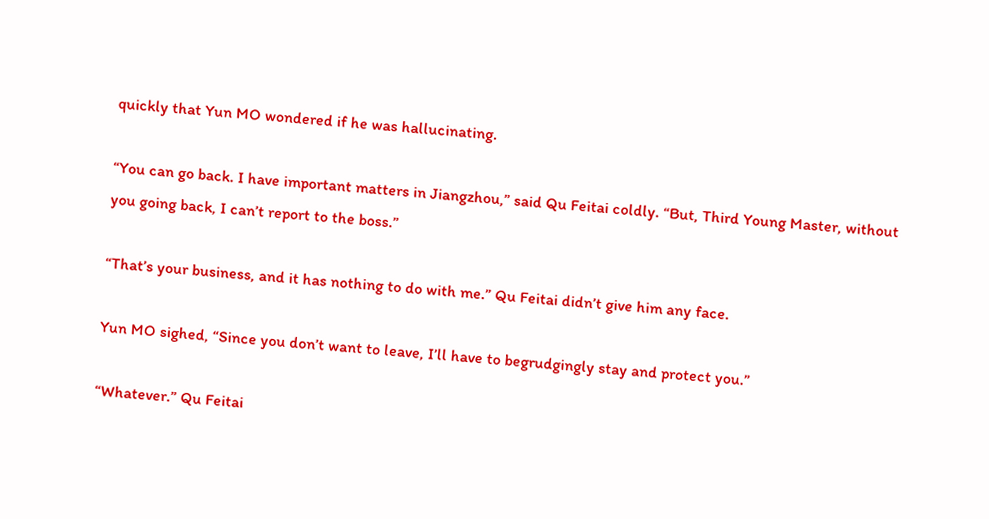quickly that Yun MO wondered if he was hallucinating.

“You can go back. I have important matters in Jiangzhou,” said Qu Feitai coldly. “But, Third Young Master, without you going back, I can’t report to the boss.”

“That’s your business, and it has nothing to do with me.” Qu Feitai didn’t give him any face.

Yun MO sighed, “Since you don’t want to leave, I’ll have to begrudgingly stay and protect you.”

“Whatever.” Qu Feitai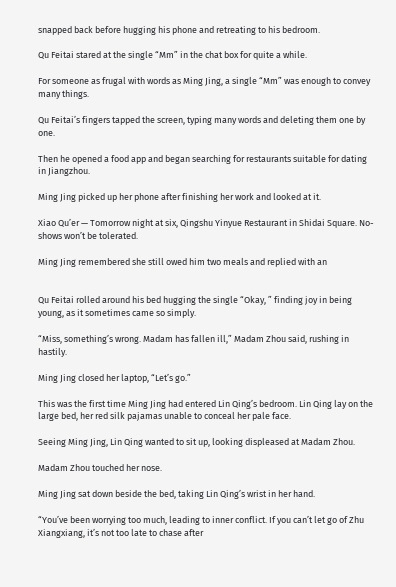snapped back before hugging his phone and retreating to his bedroom.

Qu Feitai stared at the single “Mm” in the chat box for quite a while.

For someone as frugal with words as Ming Jing, a single “Mm” was enough to convey many things.

Qu Feitai’s fingers tapped the screen, typing many words and deleting them one by one.

Then he opened a food app and began searching for restaurants suitable for dating in Jiangzhou.

Ming Jing picked up her phone after finishing her work and looked at it.

Xiao Qu’er — Tomorrow night at six, Qingshu Yinyue Restaurant in Shidai Square. No-shows won’t be tolerated.

Ming Jing remembered she still owed him two meals and replied with an


Qu Feitai rolled around his bed hugging the single “Okay, ” finding joy in being young, as it sometimes came so simply.

“Miss, something’s wrong. Madam has fallen ill,” Madam Zhou said, rushing in hastily.

Ming Jing closed her laptop, “Let’s go.”

This was the first time Ming Jing had entered Lin Qing’s bedroom. Lin Qing lay on the large bed, her red silk pajamas unable to conceal her pale face.

Seeing Ming Jing, Lin Qing wanted to sit up, looking displeased at Madam Zhou.

Madam Zhou touched her nose.

Ming Jing sat down beside the bed, taking Lin Qing’s wrist in her hand.

“You’ve been worrying too much, leading to inner conflict. If you can’t let go of Zhu Xiangxiang, it’s not too late to chase after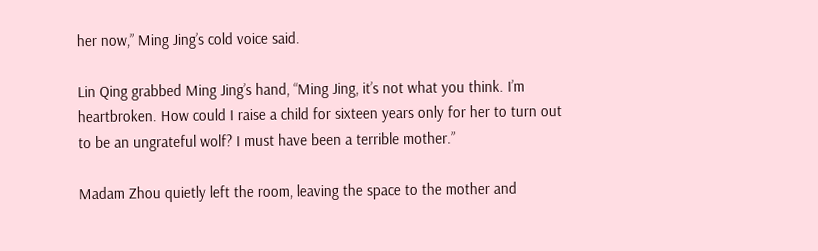her now,” Ming Jing’s cold voice said.

Lin Qing grabbed Ming Jing’s hand, “Ming Jing, it’s not what you think. I’m heartbroken. How could I raise a child for sixteen years only for her to turn out to be an ungrateful wolf? I must have been a terrible mother.”

Madam Zhou quietly left the room, leaving the space to the mother and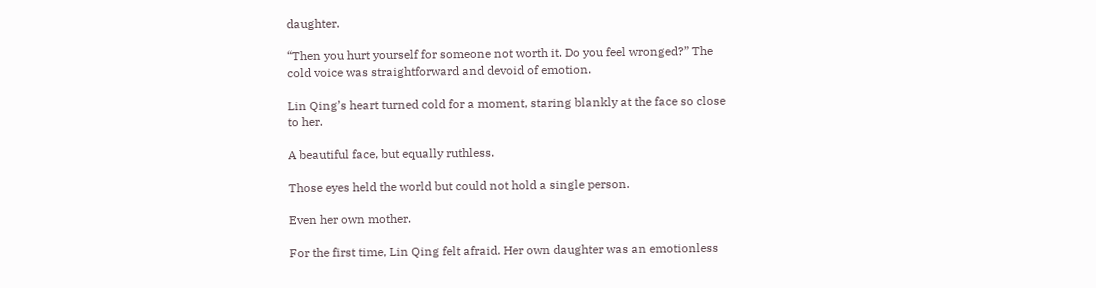daughter.

“Then you hurt yourself for someone not worth it. Do you feel wronged?” The cold voice was straightforward and devoid of emotion.

Lin Qing’s heart turned cold for a moment, staring blankly at the face so close to her.

A beautiful face, but equally ruthless.

Those eyes held the world but could not hold a single person.

Even her own mother.

For the first time, Lin Qing felt afraid. Her own daughter was an emotionless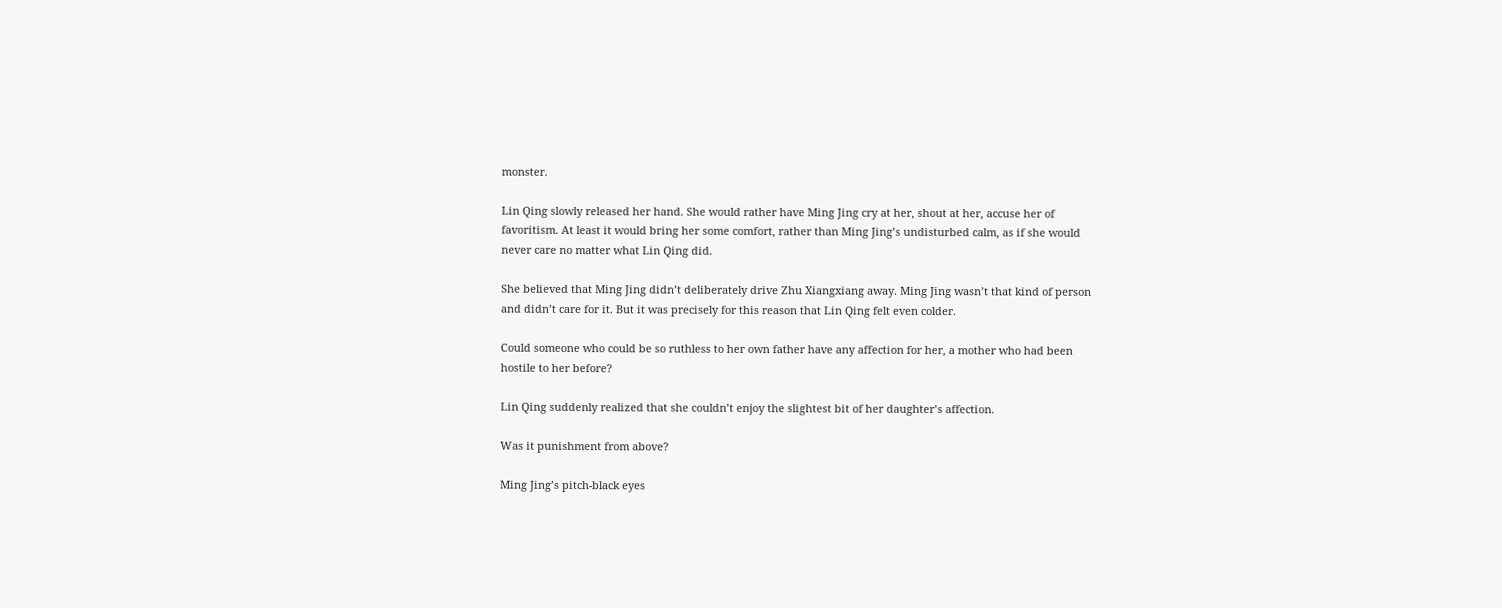monster.

Lin Qing slowly released her hand. She would rather have Ming Jing cry at her, shout at her, accuse her of favoritism. At least it would bring her some comfort, rather than Ming Jing’s undisturbed calm, as if she would never care no matter what Lin Qing did.

She believed that Ming Jing didn’t deliberately drive Zhu Xiangxiang away. Ming Jing wasn’t that kind of person and didn’t care for it. But it was precisely for this reason that Lin Qing felt even colder.

Could someone who could be so ruthless to her own father have any affection for her, a mother who had been hostile to her before?

Lin Qing suddenly realized that she couldn’t enjoy the slightest bit of her daughter’s affection.

Was it punishment from above?

Ming Jing’s pitch-black eyes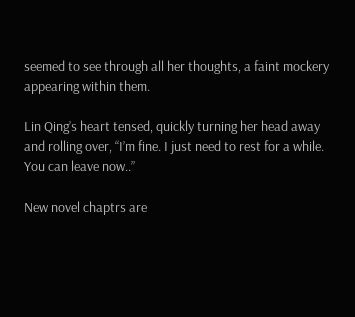seemed to see through all her thoughts, a faint mockery appearing within them.

Lin Qing’s heart tensed, quickly turning her head away and rolling over, “I’m fine. I just need to rest for a while. You can leave now..”

New novel chaptrs are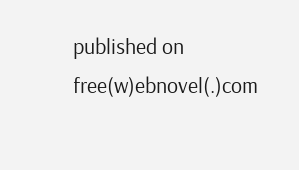published on free(w)ebnovel(.)com